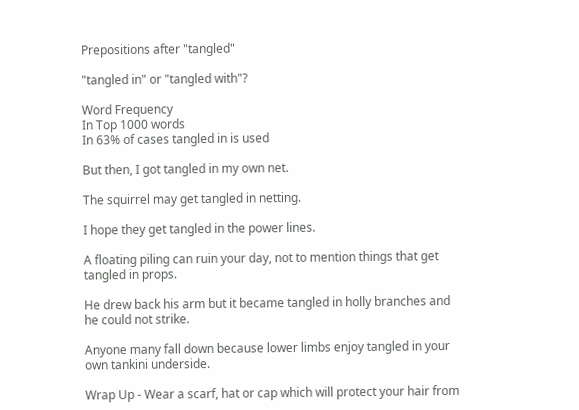Prepositions after "tangled"

"tangled in" or "tangled with"?

Word Frequency
In Top 1000 words
In 63% of cases tangled in is used

But then, I got tangled in my own net.

The squirrel may get tangled in netting.

I hope they get tangled in the power lines.

A floating piling can ruin your day, not to mention things that get tangled in props.

He drew back his arm but it became tangled in holly branches and he could not strike.

Anyone many fall down because lower limbs enjoy tangled in your own tankini underside.

Wrap Up - Wear a scarf, hat or cap which will protect your hair from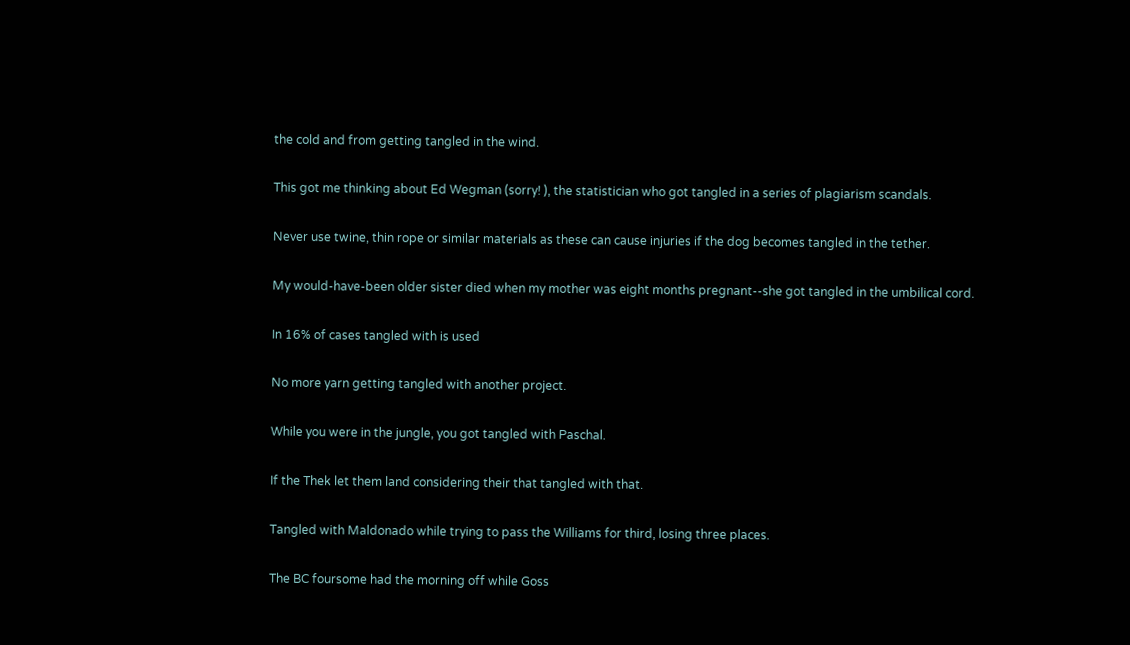the cold and from getting tangled in the wind.

This got me thinking about Ed Wegman (sorry! ), the statistician who got tangled in a series of plagiarism scandals.

Never use twine, thin rope or similar materials as these can cause injuries if the dog becomes tangled in the tether.

My would-have-been older sister died when my mother was eight months pregnant--she got tangled in the umbilical cord.

In 16% of cases tangled with is used

No more yarn getting tangled with another project.

While you were in the jungle, you got tangled with Paschal.

If the Thek let them land considering their that tangled with that.

Tangled with Maldonado while trying to pass the Williams for third, losing three places.

The BC foursome had the morning off while Goss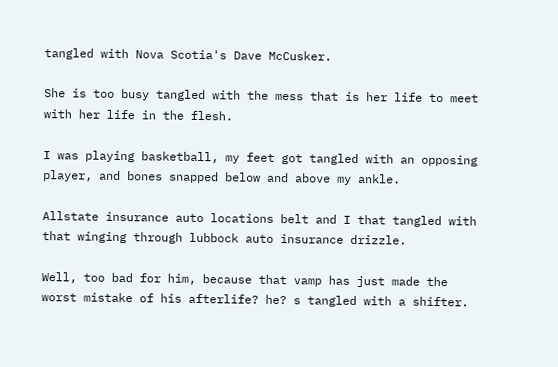tangled with Nova Scotia's Dave McCusker.

She is too busy tangled with the mess that is her life to meet with her life in the flesh.

I was playing basketball, my feet got tangled with an opposing player, and bones snapped below and above my ankle.

Allstate insurance auto locations belt and I that tangled with that winging through lubbock auto insurance drizzle.

Well, too bad for him, because that vamp has just made the worst mistake of his afterlife? he? s tangled with a shifter.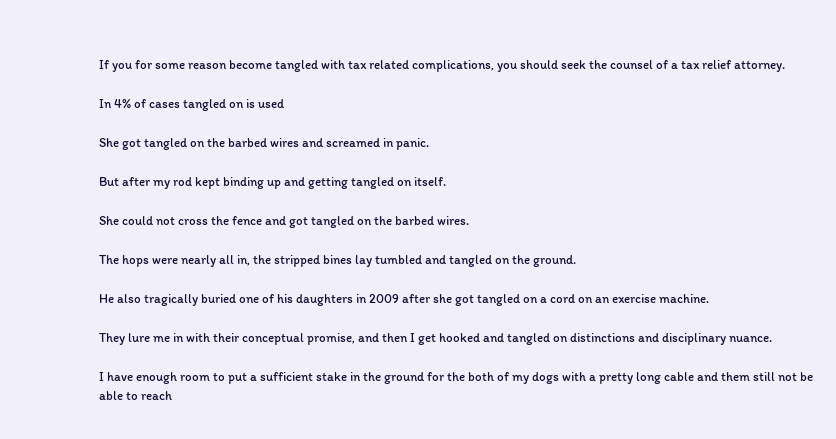If you for some reason become tangled with tax related complications, you should seek the counsel of a tax relief attorney.

In 4% of cases tangled on is used

She got tangled on the barbed wires and screamed in panic.

But after my rod kept binding up and getting tangled on itself.

She could not cross the fence and got tangled on the barbed wires.

The hops were nearly all in, the stripped bines lay tumbled and tangled on the ground.

He also tragically buried one of his daughters in 2009 after she got tangled on a cord on an exercise machine.

They lure me in with their conceptual promise, and then I get hooked and tangled on distinctions and disciplinary nuance.

I have enough room to put a sufficient stake in the ground for the both of my dogs with a pretty long cable and them still not be able to reach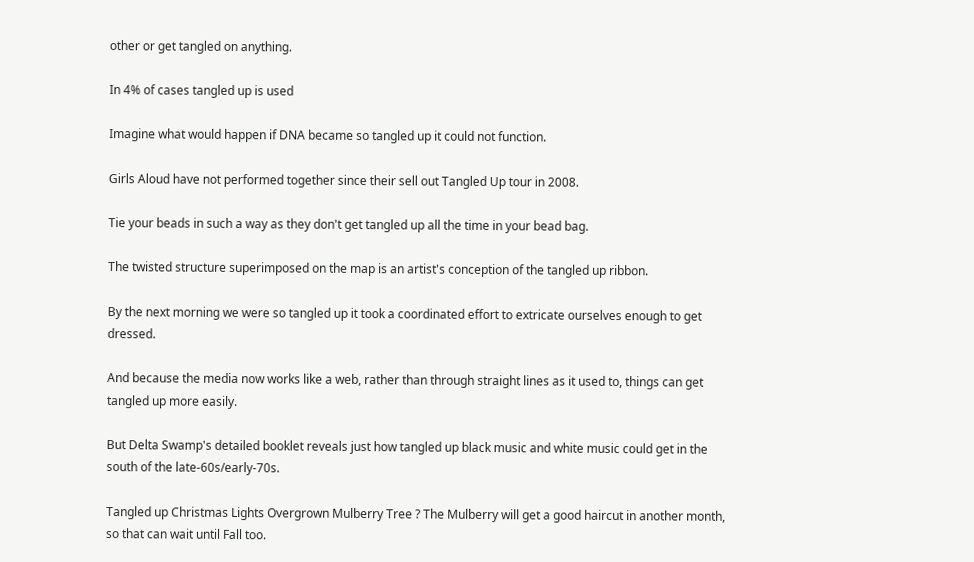other or get tangled on anything.

In 4% of cases tangled up is used

Imagine what would happen if DNA became so tangled up it could not function.

Girls Aloud have not performed together since their sell out Tangled Up tour in 2008.

Tie your beads in such a way as they don't get tangled up all the time in your bead bag.

The twisted structure superimposed on the map is an artist's conception of the tangled up ribbon.

By the next morning we were so tangled up it took a coordinated effort to extricate ourselves enough to get dressed.

And because the media now works like a web, rather than through straight lines as it used to, things can get tangled up more easily.

But Delta Swamp's detailed booklet reveals just how tangled up black music and white music could get in the south of the late-60s/early-70s.

Tangled up Christmas Lights Overgrown Mulberry Tree ? The Mulberry will get a good haircut in another month, so that can wait until Fall too.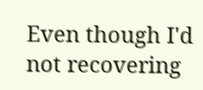Even though I'd not recovering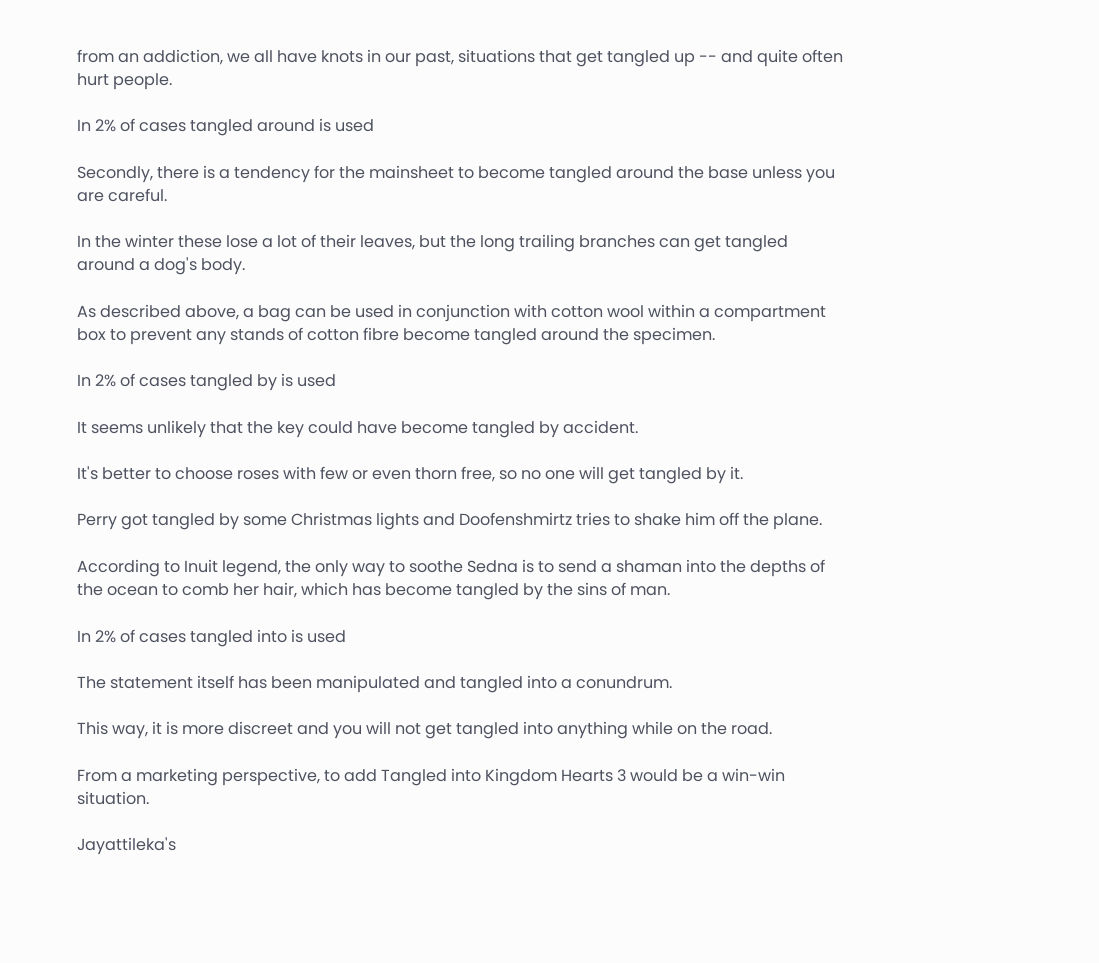from an addiction, we all have knots in our past, situations that get tangled up -- and quite often hurt people.

In 2% of cases tangled around is used

Secondly, there is a tendency for the mainsheet to become tangled around the base unless you are careful.

In the winter these lose a lot of their leaves, but the long trailing branches can get tangled around a dog's body.

As described above, a bag can be used in conjunction with cotton wool within a compartment box to prevent any stands of cotton fibre become tangled around the specimen.

In 2% of cases tangled by is used

It seems unlikely that the key could have become tangled by accident.

It's better to choose roses with few or even thorn free, so no one will get tangled by it.

Perry got tangled by some Christmas lights and Doofenshmirtz tries to shake him off the plane.

According to Inuit legend, the only way to soothe Sedna is to send a shaman into the depths of the ocean to comb her hair, which has become tangled by the sins of man.

In 2% of cases tangled into is used

The statement itself has been manipulated and tangled into a conundrum.

This way, it is more discreet and you will not get tangled into anything while on the road.

From a marketing perspective, to add Tangled into Kingdom Hearts 3 would be a win-win situation.

Jayattileka's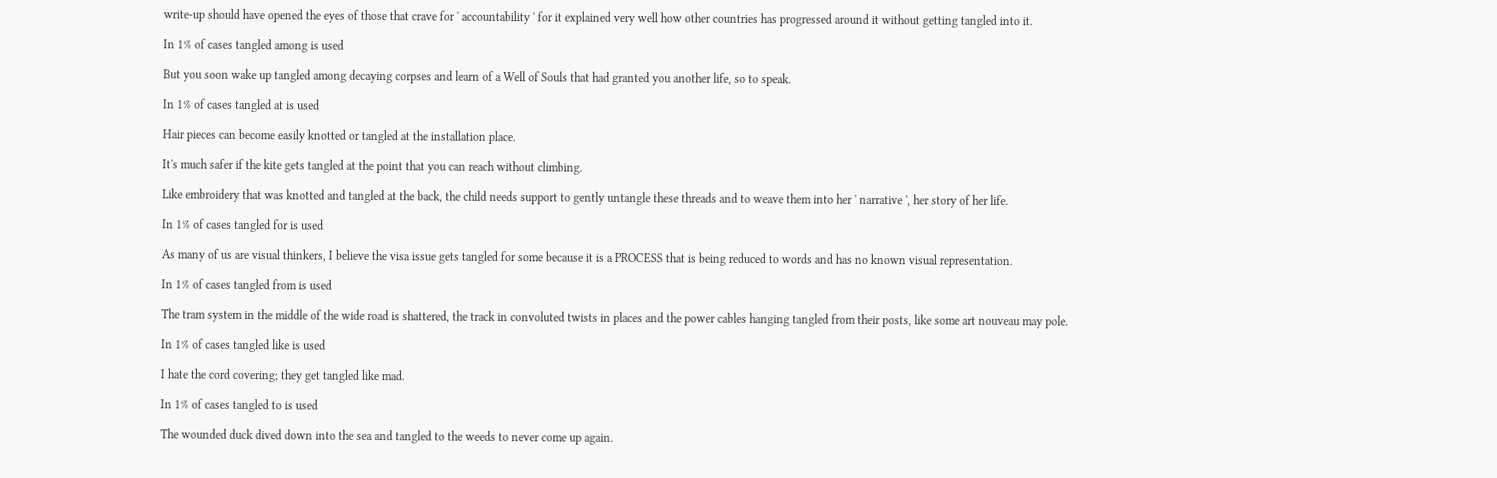write-up should have opened the eyes of those that crave for ' accountability ' for it explained very well how other countries has progressed around it without getting tangled into it.

In 1% of cases tangled among is used

But you soon wake up tangled among decaying corpses and learn of a Well of Souls that had granted you another life, so to speak.

In 1% of cases tangled at is used

Hair pieces can become easily knotted or tangled at the installation place.

It's much safer if the kite gets tangled at the point that you can reach without climbing.

Like embroidery that was knotted and tangled at the back, the child needs support to gently untangle these threads and to weave them into her ' narrative ', her story of her life.

In 1% of cases tangled for is used

As many of us are visual thinkers, I believe the visa issue gets tangled for some because it is a PROCESS that is being reduced to words and has no known visual representation.

In 1% of cases tangled from is used

The tram system in the middle of the wide road is shattered, the track in convoluted twists in places and the power cables hanging tangled from their posts, like some art nouveau may pole.

In 1% of cases tangled like is used

I hate the cord covering; they get tangled like mad.

In 1% of cases tangled to is used

The wounded duck dived down into the sea and tangled to the weeds to never come up again.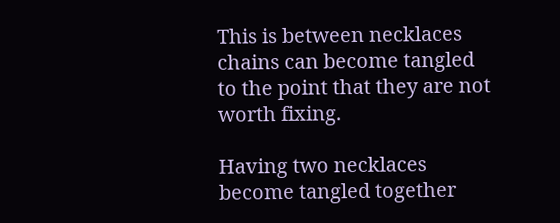This is between necklaces chains can become tangled to the point that they are not worth fixing.

Having two necklaces become tangled together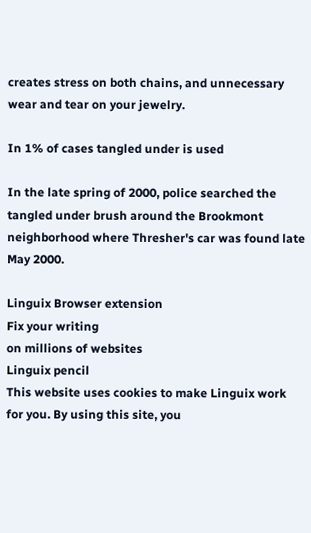creates stress on both chains, and unnecessary wear and tear on your jewelry.

In 1% of cases tangled under is used

In the late spring of 2000, police searched the tangled under brush around the Brookmont neighborhood where Thresher's car was found late May 2000.

Linguix Browser extension
Fix your writing
on millions of websites
Linguix pencil
This website uses cookies to make Linguix work for you. By using this site, you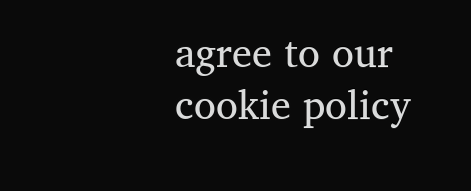agree to our cookie policy